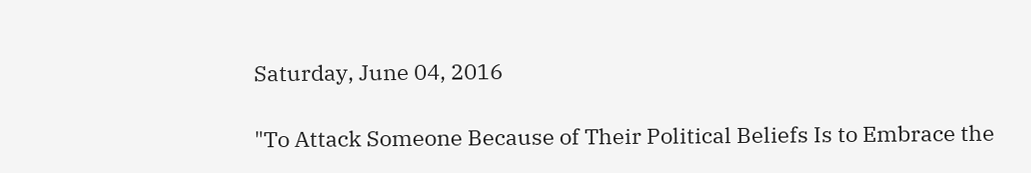Saturday, June 04, 2016

"To Attack Someone Because of Their Political Beliefs Is to Embrace the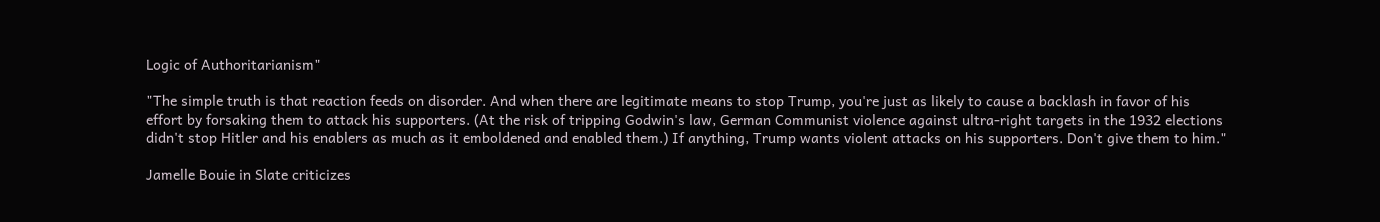Logic of Authoritarianism"

"The simple truth is that reaction feeds on disorder. And when there are legitimate means to stop Trump, you're just as likely to cause a backlash in favor of his effort by forsaking them to attack his supporters. (At the risk of tripping Godwin's law, German Communist violence against ultra-right targets in the 1932 elections didn't stop Hitler and his enablers as much as it emboldened and enabled them.) If anything, Trump wants violent attacks on his supporters. Don't give them to him."

Jamelle Bouie in Slate criticizes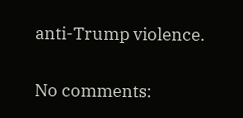anti-Trump violence.

No comments: